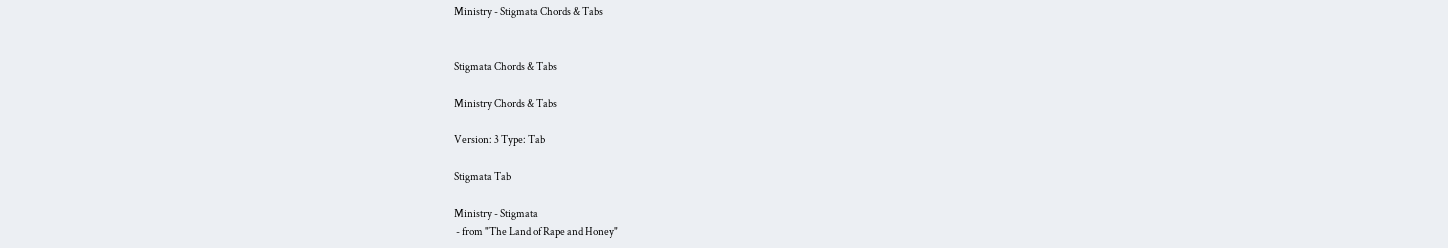Ministry - Stigmata Chords & Tabs


Stigmata Chords & Tabs

Ministry Chords & Tabs

Version: 3 Type: Tab

Stigmata Tab

Ministry - Stigmata
 - from "The Land of Rape and Honey"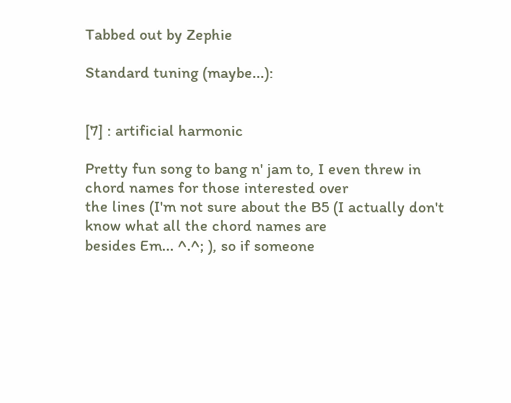Tabbed out by Zephie

Standard tuning (maybe...):


[7] : artificial harmonic

Pretty fun song to bang n' jam to, I even threw in chord names for those interested over
the lines (I'm not sure about the B5 (I actually don't know what all the chord names are
besides Em... ^.^; ), so if someone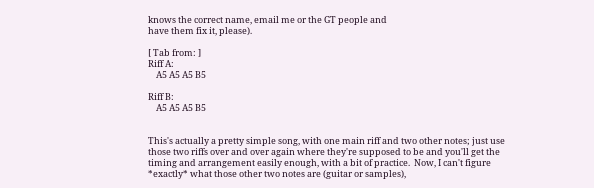knows the correct name, email me or the GT people and
have them fix it, please).

[ Tab from: ]
Riff A:
    A5 A5 A5 B5

Riff B:
    A5 A5 A5 B5


This's actually a pretty simple song, with one main riff and two other notes; just use
those two riffs over and over again where they're supposed to be and you'll get the
timing and arrangement easily enough, with a bit of practice.  Now, I can't figure
*exactly* what those other two notes are (guitar or samples),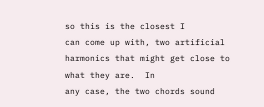so this is the closest I
can come up with, two artificial harmonics that might get close to what they are.  In
any case, the two chords sound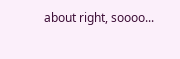about right, soooo...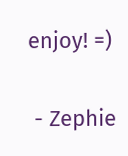enjoy! =)

 - Zephie